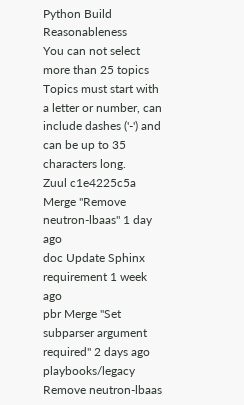Python Build Reasonableness
You can not select more than 25 topics Topics must start with a letter or number, can include dashes ('-') and can be up to 35 characters long.
Zuul c1e4225c5a Merge "Remove neutron-lbaas" 1 day ago
doc Update Sphinx requirement 1 week ago
pbr Merge "Set subparser argument required" 2 days ago
playbooks/legacy Remove neutron-lbaas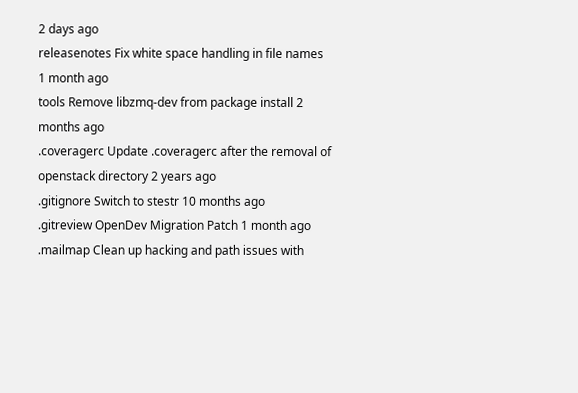2 days ago
releasenotes Fix white space handling in file names 1 month ago
tools Remove libzmq-dev from package install 2 months ago
.coveragerc Update .coveragerc after the removal of openstack directory 2 years ago
.gitignore Switch to stestr 10 months ago
.gitreview OpenDev Migration Patch 1 month ago
.mailmap Clean up hacking and path issues with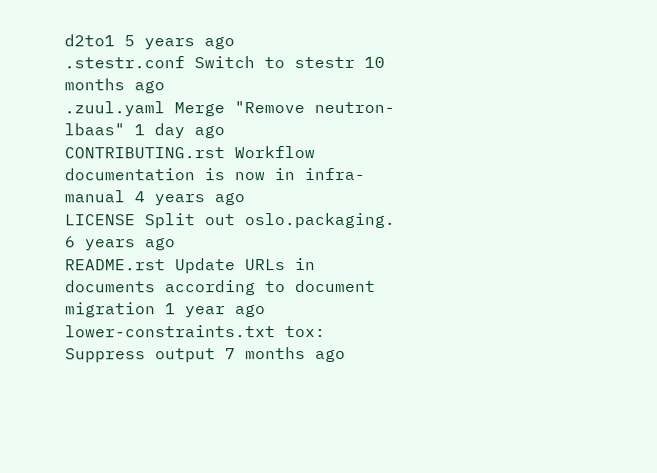d2to1 5 years ago
.stestr.conf Switch to stestr 10 months ago
.zuul.yaml Merge "Remove neutron-lbaas" 1 day ago
CONTRIBUTING.rst Workflow documentation is now in infra-manual 4 years ago
LICENSE Split out oslo.packaging. 6 years ago
README.rst Update URLs in documents according to document migration 1 year ago
lower-constraints.txt tox: Suppress output 7 months ago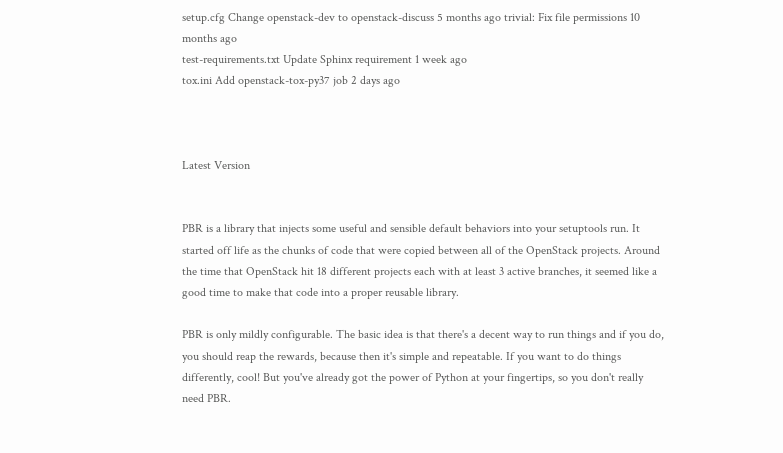setup.cfg Change openstack-dev to openstack-discuss 5 months ago trivial: Fix file permissions 10 months ago
test-requirements.txt Update Sphinx requirement 1 week ago
tox.ini Add openstack-tox-py37 job 2 days ago



Latest Version


PBR is a library that injects some useful and sensible default behaviors into your setuptools run. It started off life as the chunks of code that were copied between all of the OpenStack projects. Around the time that OpenStack hit 18 different projects each with at least 3 active branches, it seemed like a good time to make that code into a proper reusable library.

PBR is only mildly configurable. The basic idea is that there's a decent way to run things and if you do, you should reap the rewards, because then it's simple and repeatable. If you want to do things differently, cool! But you've already got the power of Python at your fingertips, so you don't really need PBR.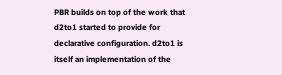PBR builds on top of the work that d2to1 started to provide for declarative configuration. d2to1 is itself an implementation of the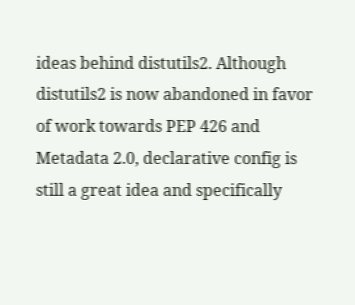ideas behind distutils2. Although distutils2 is now abandoned in favor of work towards PEP 426 and Metadata 2.0, declarative config is still a great idea and specifically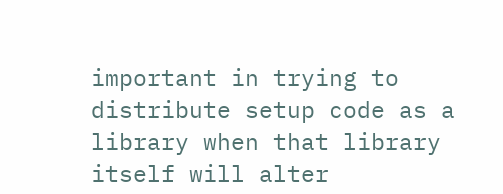important in trying to distribute setup code as a library when that library itself will alter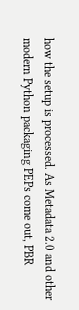how the setup is processed. As Metadata 2.0 and other modern Python packaging PEPs come out, PBR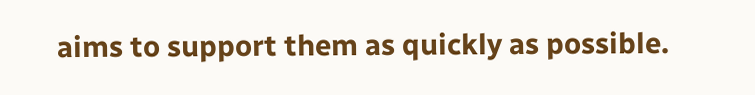aims to support them as quickly as possible.